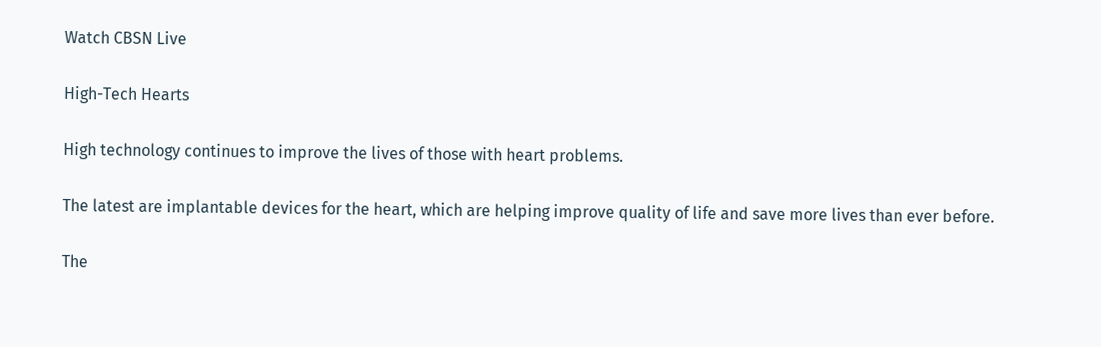Watch CBSN Live

High-Tech Hearts

High technology continues to improve the lives of those with heart problems.

The latest are implantable devices for the heart, which are helping improve quality of life and save more lives than ever before.

The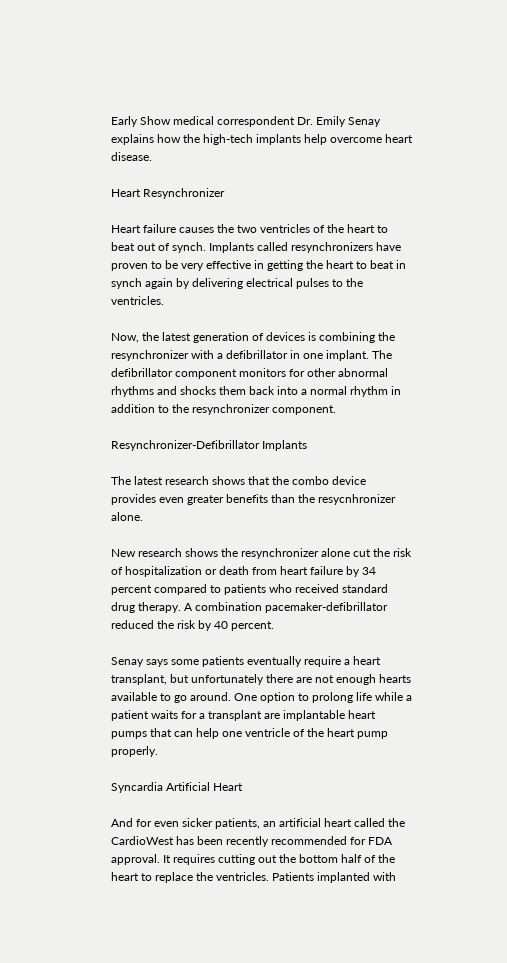Early Show medical correspondent Dr. Emily Senay explains how the high-tech implants help overcome heart disease.

Heart Resynchronizer

Heart failure causes the two ventricles of the heart to beat out of synch. Implants called resynchronizers have proven to be very effective in getting the heart to beat in synch again by delivering electrical pulses to the ventricles.

Now, the latest generation of devices is combining the resynchronizer with a defibrillator in one implant. The defibrillator component monitors for other abnormal rhythms and shocks them back into a normal rhythm in addition to the resynchronizer component.

Resynchronizer-Defibrillator Implants

The latest research shows that the combo device provides even greater benefits than the resycnhronizer alone.

New research shows the resynchronizer alone cut the risk of hospitalization or death from heart failure by 34 percent compared to patients who received standard drug therapy. A combination pacemaker-defibrillator reduced the risk by 40 percent.

Senay says some patients eventually require a heart transplant, but unfortunately there are not enough hearts available to go around. One option to prolong life while a patient waits for a transplant are implantable heart pumps that can help one ventricle of the heart pump properly.

Syncardia Artificial Heart

And for even sicker patients, an artificial heart called the CardioWest has been recently recommended for FDA approval. It requires cutting out the bottom half of the heart to replace the ventricles. Patients implanted with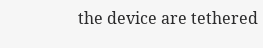the device are tethered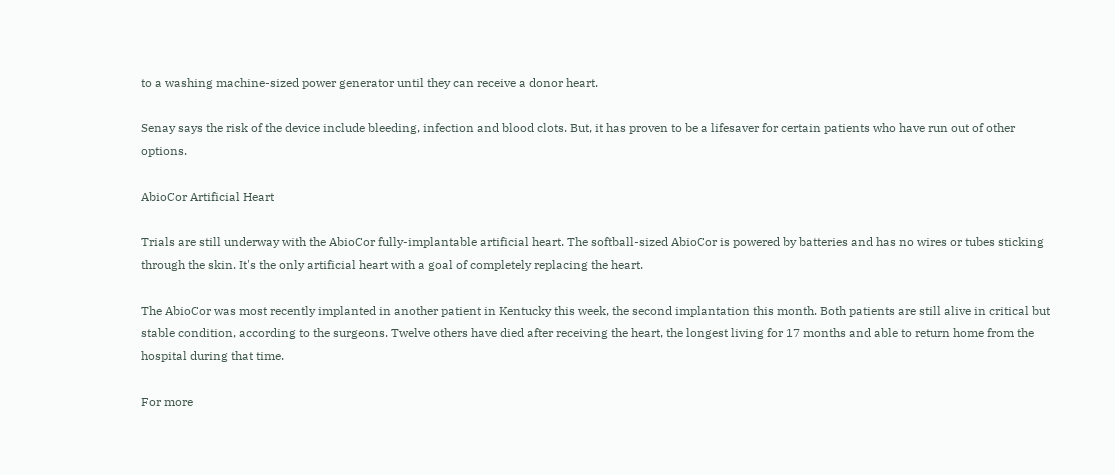to a washing machine-sized power generator until they can receive a donor heart.

Senay says the risk of the device include bleeding, infection and blood clots. But, it has proven to be a lifesaver for certain patients who have run out of other options.

AbioCor Artificial Heart

Trials are still underway with the AbioCor fully-implantable artificial heart. The softball-sized AbioCor is powered by batteries and has no wires or tubes sticking through the skin. It's the only artificial heart with a goal of completely replacing the heart.

The AbioCor was most recently implanted in another patient in Kentucky this week, the second implantation this month. Both patients are still alive in critical but stable condition, according to the surgeons. Twelve others have died after receiving the heart, the longest living for 17 months and able to return home from the hospital during that time.

For more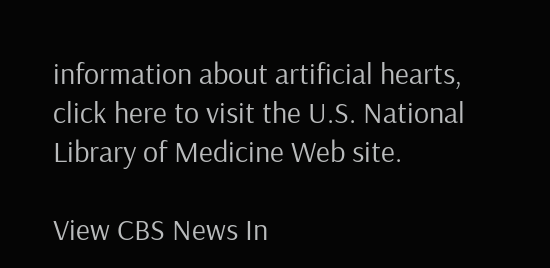information about artificial hearts, click here to visit the U.S. National Library of Medicine Web site.

View CBS News In